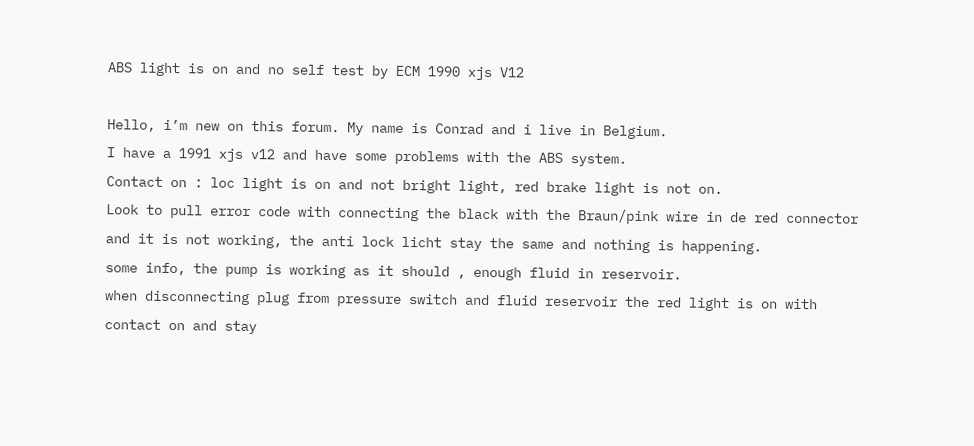ABS light is on and no self test by ECM 1990 xjs V12

Hello, i’m new on this forum. My name is Conrad and i live in Belgium.
I have a 1991 xjs v12 and have some problems with the ABS system.
Contact on : loc light is on and not bright light, red brake light is not on.
Look to pull error code with connecting the black with the Braun/pink wire in de red connector and it is not working, the anti lock licht stay the same and nothing is happening.
some info, the pump is working as it should , enough fluid in reservoir.
when disconnecting plug from pressure switch and fluid reservoir the red light is on with contact on and stay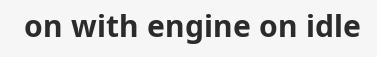on with engine on idle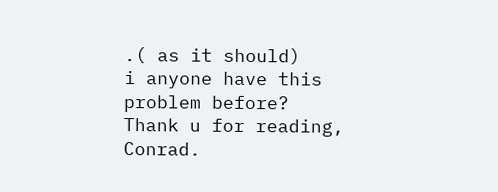.( as it should)
i anyone have this problem before?
Thank u for reading, Conrad.